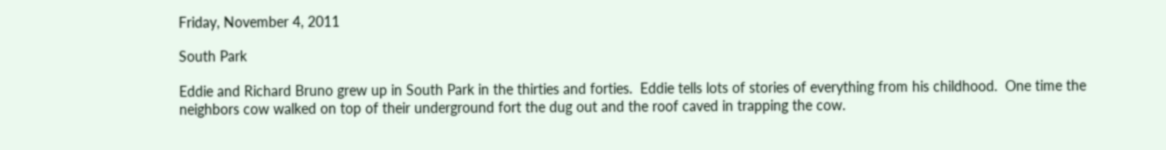Friday, November 4, 2011

South Park

Eddie and Richard Bruno grew up in South Park in the thirties and forties.  Eddie tells lots of stories of everything from his childhood.  One time the neighbors cow walked on top of their underground fort the dug out and the roof caved in trapping the cow.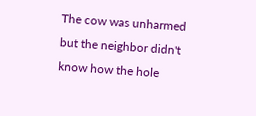The cow was unharmed but the neighbor didn't know how the hole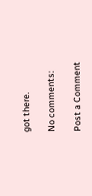got there.

No comments:

Post a Comment